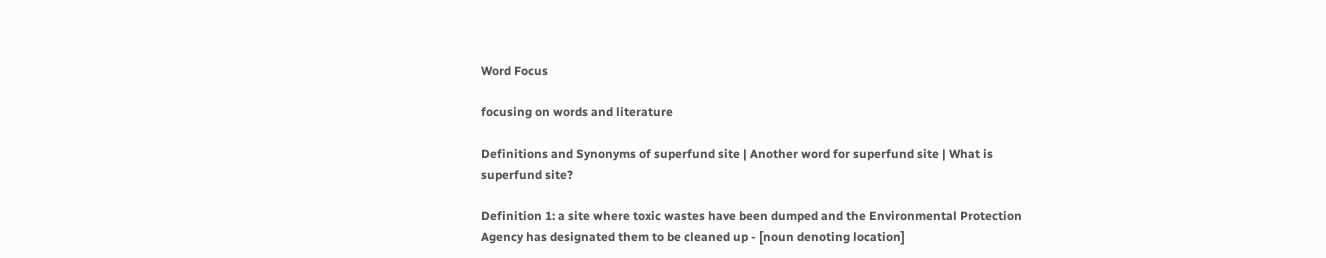Word Focus

focusing on words and literature

Definitions and Synonyms of superfund site | Another word for superfund site | What is superfund site?

Definition 1: a site where toxic wastes have been dumped and the Environmental Protection Agency has designated them to be cleaned up - [noun denoting location]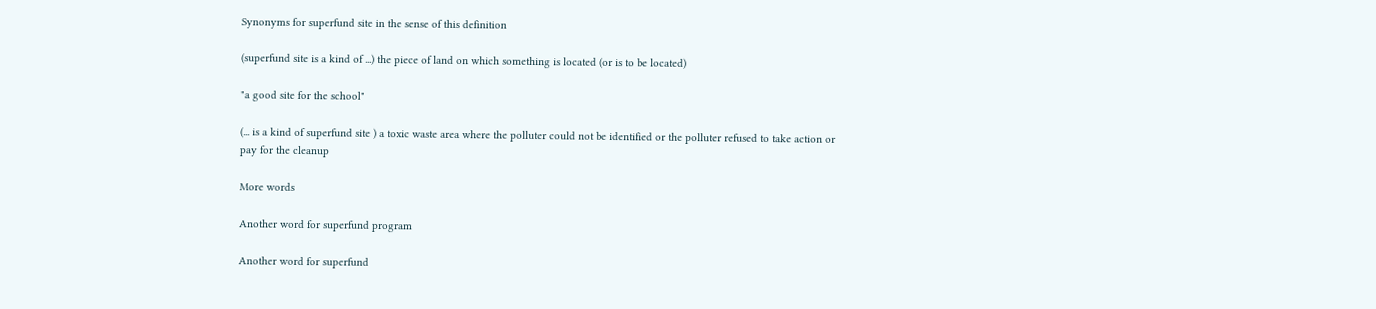Synonyms for superfund site in the sense of this definition

(superfund site is a kind of ...) the piece of land on which something is located (or is to be located)

"a good site for the school"

(... is a kind of superfund site ) a toxic waste area where the polluter could not be identified or the polluter refused to take action or pay for the cleanup

More words

Another word for superfund program

Another word for superfund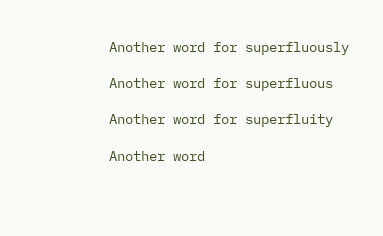Another word for superfluously

Another word for superfluous

Another word for superfluity

Another word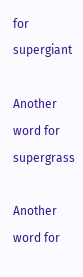for supergiant

Another word for supergrass

Another word for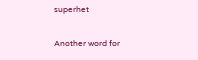superhet

Another word for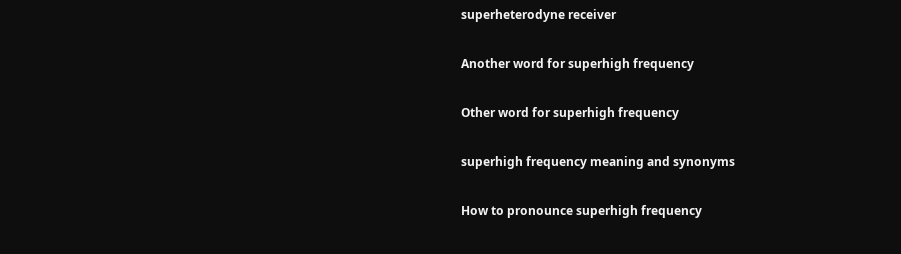superheterodyne receiver

Another word for superhigh frequency

Other word for superhigh frequency

superhigh frequency meaning and synonyms

How to pronounce superhigh frequency